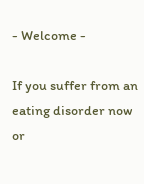- Welcome -

If you suffer from an eating disorder now or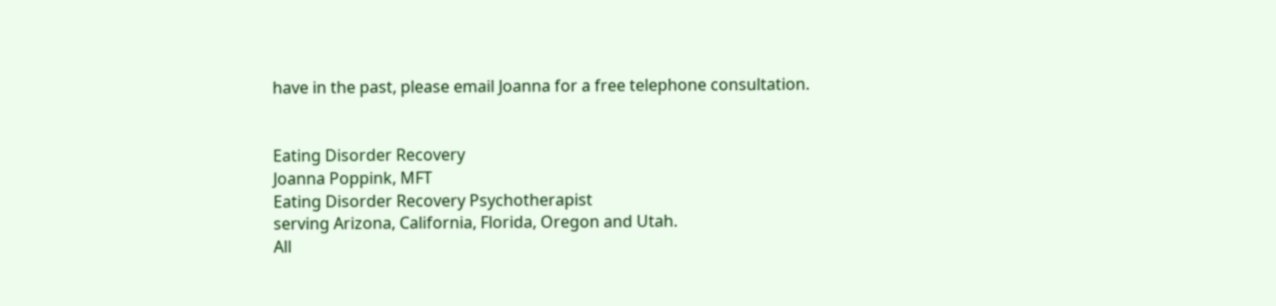have in the past, please email Joanna for a free telephone consultation.


Eating Disorder Recovery
Joanna Poppink, MFT
Eating Disorder Recovery Psychotherapist
serving Arizona, California, Florida, Oregon and Utah.
All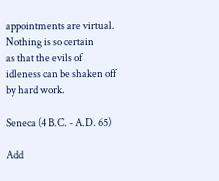appointments are virtual.
Nothing is so certain
as that the evils of
idleness can be shaken off
by hard work.

Seneca (4 B.C. - A.D. 65)

Add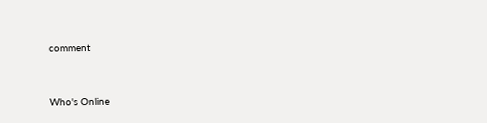comment


Who's Online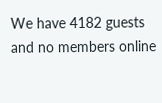We have 4182 guests and no members online